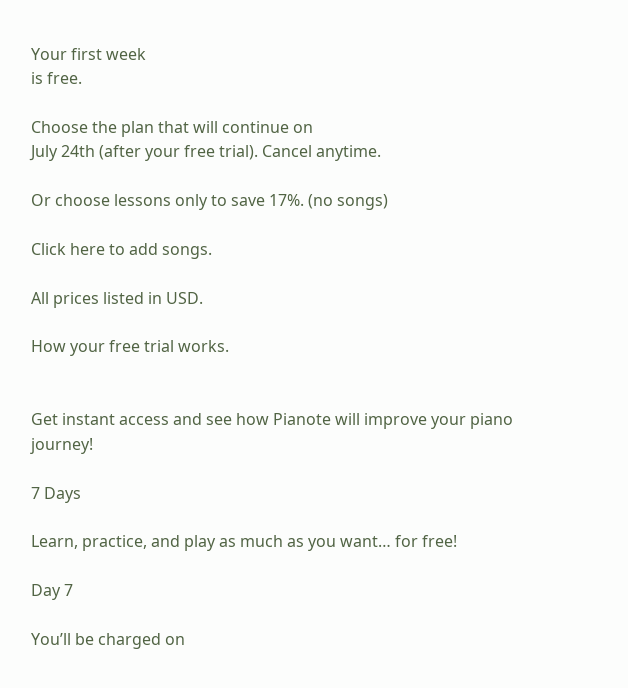Your first week
is free.

Choose the plan that will continue on
July 24th (after your free trial). Cancel anytime.

Or choose lessons only to save 17%. (no songs)

Click here to add songs.

All prices listed in USD.

How your free trial works.


Get instant access and see how Pianote will improve your piano journey!

7 Days

Learn, practice, and play as much as you want… for free!

Day 7

You’ll be charged on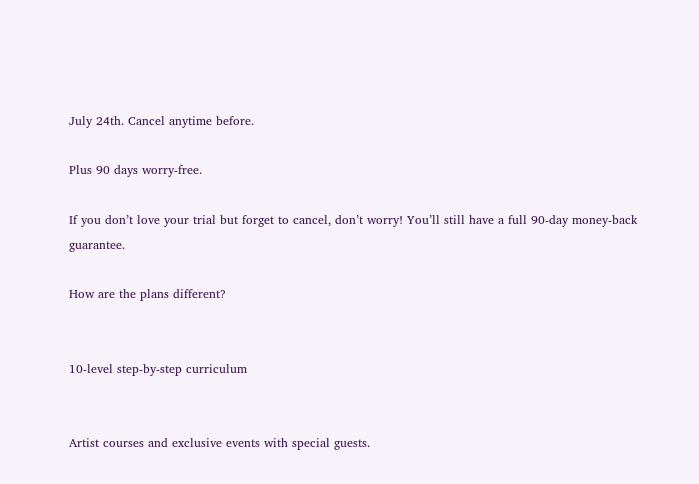July 24th. Cancel anytime before.

Plus 90 days worry-free.

If you don’t love your trial but forget to cancel, don’t worry! You’ll still have a full 90-day money-back guarantee.

How are the plans different?


10-level step-by-step curriculum


Artist courses and exclusive events with special guests.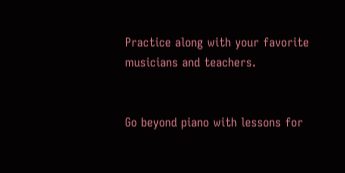Practice along with your favorite musicians and teachers.


Go beyond piano with lessons for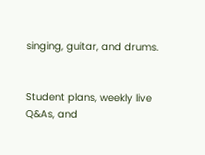singing, guitar, and drums.


Student plans, weekly live Q&As, and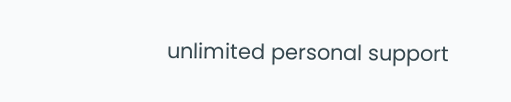unlimited personal support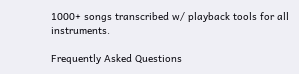1000+ songs transcribed w/ playback tools for all instruments.

Frequently Asked Questions